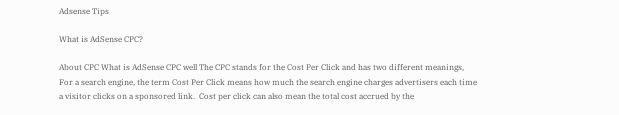Adsense Tips

What is AdSense CPC?

About CPC What is AdSense CPC well The CPC stands for the Cost Per Click and has two different meanings, For a search engine, the term Cost Per Click means how much the search engine charges advertisers each time a visitor clicks on a sponsored link.  Cost per click can also mean the total cost accrued by the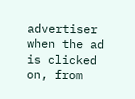advertiser when the ad is clicked on, from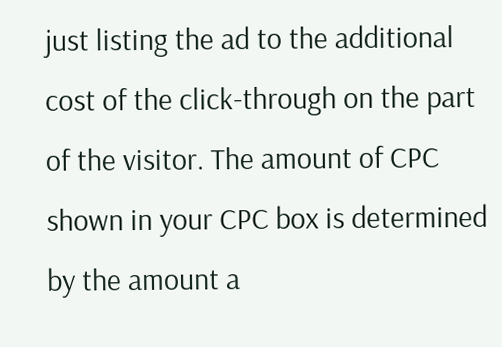just listing the ad to the additional cost of the click-through on the part of the visitor. The amount of CPC shown in your CPC box is determined by the amount a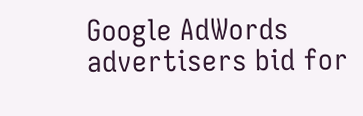Google AdWords advertisers bid for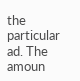the particular ad. The amoun